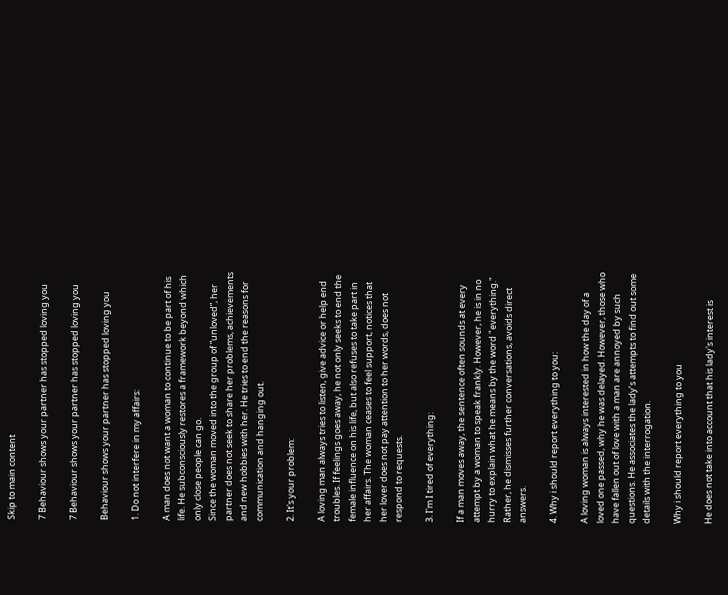Skip to main content

7 Behaviour shows your partner has stopped loving you

7 Behaviour shows your partner has stopped loving you

Behaviour shows your partner has stopped loving you

1. Do not interfere in my affairs:

A man does not want a woman to continue to be part of his life. He subconsciously restores a framework beyond which only close people can go.
Since the woman moved into the group of “unloved”, her partner does not seek to share her problems, achievements and new hobbies with her. He tries to end the reasons for communication and hanging out.

2. It's your problem:

A loving man always tries to listen, give advice or help end troubles. If feelings goes away, he not only seeks to end the female influence on his life, but also refuses to take part in her affairs. The woman ceases to feel support, notices that her lover does not pay attention to her words, does not respond to requests.

3. I'm I tired of everything:

If a man moves away, the sentence often sounds at every attempt by a woman to speak frankly. However, he is in no hurry to explain what he means by the word "everything." Rather, he dismisses further conversations, avoids direct answers.

4. Why i should report everything to you:

A loving woman is always interested in how the day of a loved one passed, why he was delayed. However, those who have fallen out of love with a man are annoyed by such questions. He associates the lady’s attempts to find out some details with the interrogation.

Why i should report everything to you

He does not take into account that his lady's interest is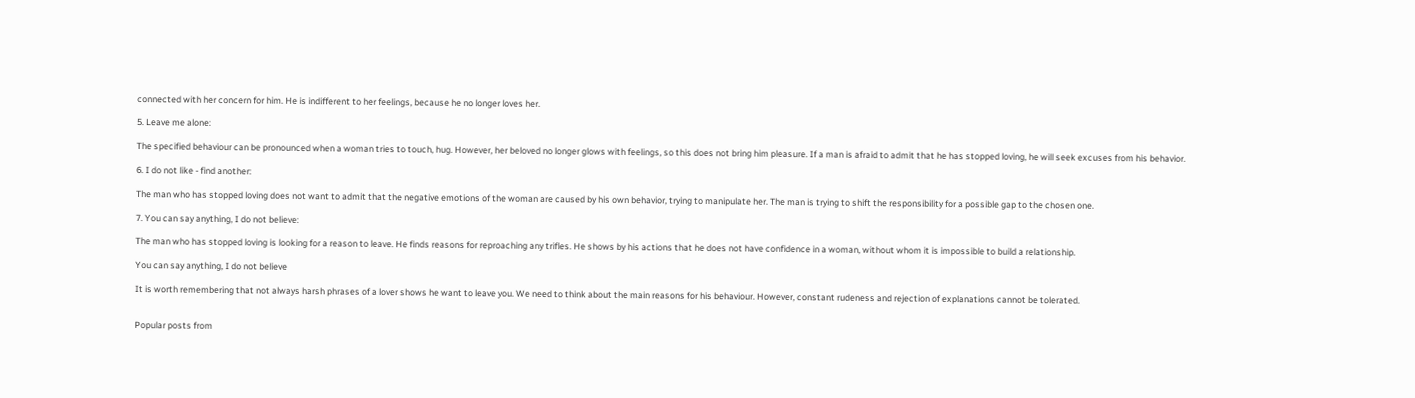connected with her concern for him. He is indifferent to her feelings, because he no longer loves her.

5. Leave me alone:

The specified behaviour can be pronounced when a woman tries to touch, hug. However, her beloved no longer glows with feelings, so this does not bring him pleasure. If a man is afraid to admit that he has stopped loving, he will seek excuses from his behavior.

6. I do not like - find another:

The man who has stopped loving does not want to admit that the negative emotions of the woman are caused by his own behavior, trying to manipulate her. The man is trying to shift the responsibility for a possible gap to the chosen one.

7. You can say anything, I do not believe:

The man who has stopped loving is looking for a reason to leave. He finds reasons for reproaching any trifles. He shows by his actions that he does not have confidence in a woman, without whom it is impossible to build a relationship.

You can say anything, I do not believe

It is worth remembering that not always harsh phrases of a lover shows he want to leave you. We need to think about the main reasons for his behaviour. However, constant rudeness and rejection of explanations cannot be tolerated.


Popular posts from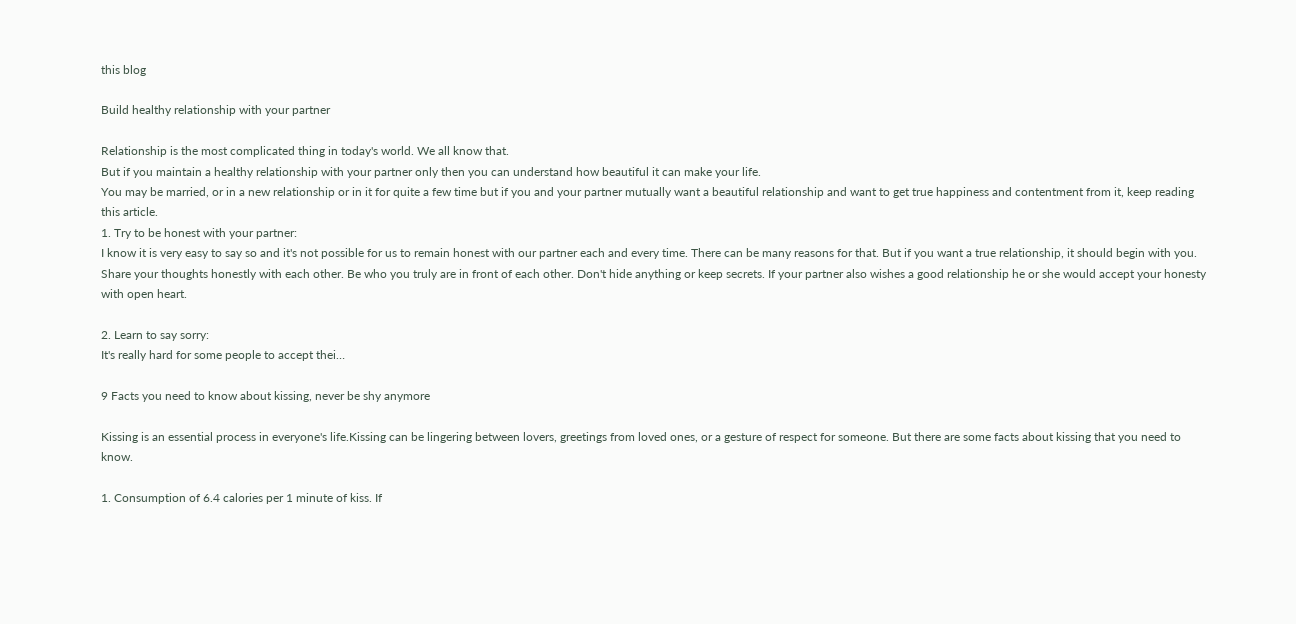this blog

Build healthy relationship with your partner

Relationship is the most complicated thing in today's world. We all know that.
But if you maintain a healthy relationship with your partner only then you can understand how beautiful it can make your life.
You may be married, or in a new relationship or in it for quite a few time but if you and your partner mutually want a beautiful relationship and want to get true happiness and contentment from it, keep reading this article.
1. Try to be honest with your partner:
I know it is very easy to say so and it's not possible for us to remain honest with our partner each and every time. There can be many reasons for that. But if you want a true relationship, it should begin with you.
Share your thoughts honestly with each other. Be who you truly are in front of each other. Don't hide anything or keep secrets. If your partner also wishes a good relationship he or she would accept your honesty with open heart.

2. Learn to say sorry:
It's really hard for some people to accept thei…

9 Facts you need to know about kissing, never be shy anymore

Kissing is an essential process in everyone's life.Kissing can be lingering between lovers, greetings from loved ones, or a gesture of respect for someone. But there are some facts about kissing that you need to know.

1. Consumption of 6.4 calories per 1 minute of kiss. If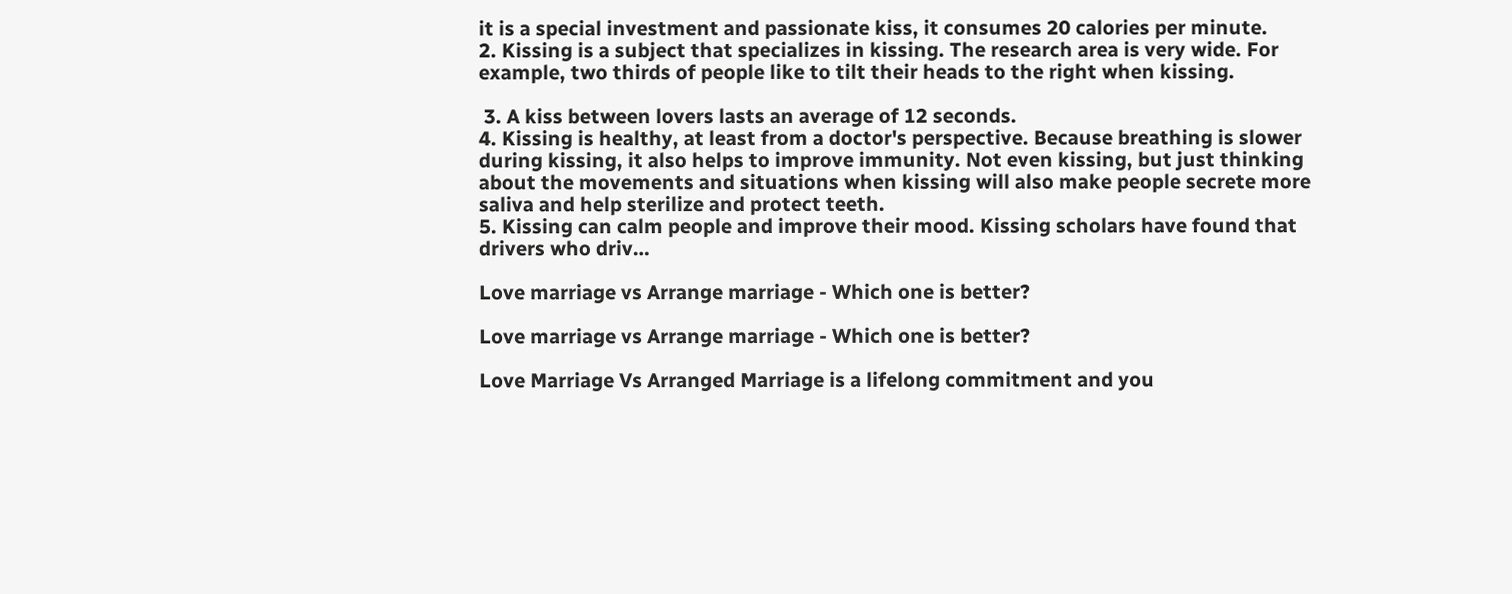it is a special investment and passionate kiss, it consumes 20 calories per minute.
2. Kissing is a subject that specializes in kissing. The research area is very wide. For example, two thirds of people like to tilt their heads to the right when kissing.

 3. A kiss between lovers lasts an average of 12 seconds.
4. Kissing is healthy, at least from a doctor's perspective. Because breathing is slower during kissing, it also helps to improve immunity. Not even kissing, but just thinking about the movements and situations when kissing will also make people secrete more saliva and help sterilize and protect teeth.
5. Kissing can calm people and improve their mood. Kissing scholars have found that drivers who driv…

Love marriage vs Arrange marriage - Which one is better?

Love marriage vs Arrange marriage - Which one is better?

Love Marriage Vs Arranged Marriage is a lifelong commitment and you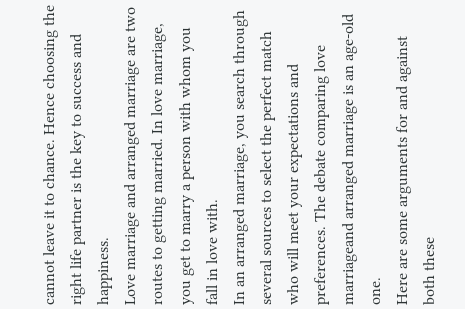cannot leave it to chance. Hence choosing the right life partner is the key to success and happiness.
Love marriage and arranged marriage are two routes to getting married. In love marriage, you get to marry a person with whom you fall in love with.
In an arranged marriage, you search through several sources to select the perfect match who will meet your expectations and preferences. The debate comparing love marriageand arranged marriage is an age-old one.
Here are some arguments for and against both these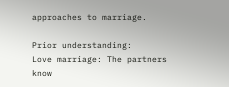approaches to marriage.

Prior understanding:
Love marriage: The partners know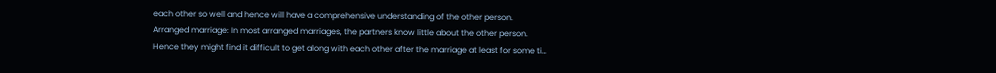each other so well and hence will have a comprehensive understanding of the other person.
Arranged marriage: In most arranged marriages, the partners know little about the other person. Hence they might find it difficult to get along with each other after the marriage at least for some ti…